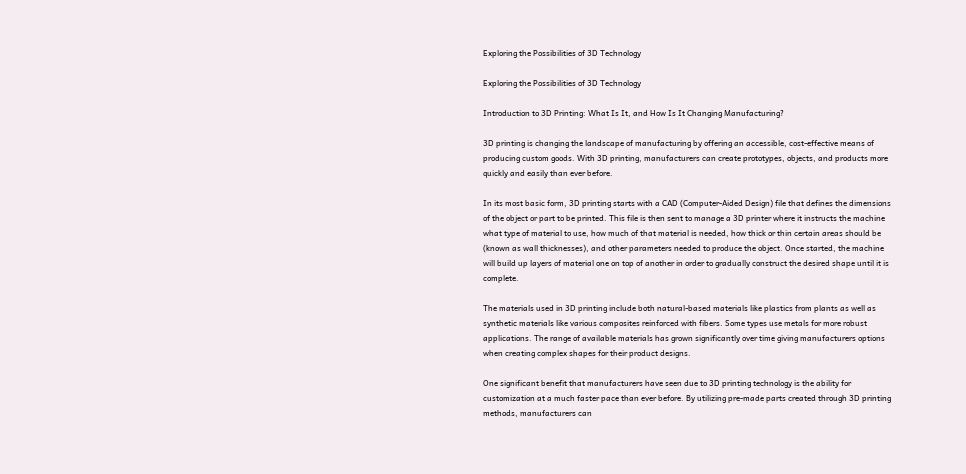Exploring the Possibilities of 3D Technology

Exploring the Possibilities of 3D Technology

Introduction to 3D Printing: What Is It, and How Is It Changing Manufacturing?

3D printing is changing the landscape of manufacturing by offering an accessible, cost-effective means of producing custom goods. With 3D printing, manufacturers can create prototypes, objects, and products more quickly and easily than ever before.

In its most basic form, 3D printing starts with a CAD (Computer-Aided Design) file that defines the dimensions of the object or part to be printed. This file is then sent to manage a 3D printer where it instructs the machine what type of material to use, how much of that material is needed, how thick or thin certain areas should be (known as wall thicknesses), and other parameters needed to produce the object. Once started, the machine will build up layers of material one on top of another in order to gradually construct the desired shape until it is complete.

The materials used in 3D printing include both natural-based materials like plastics from plants as well as synthetic materials like various composites reinforced with fibers. Some types use metals for more robust applications. The range of available materials has grown significantly over time giving manufacturers options when creating complex shapes for their product designs.

One significant benefit that manufacturers have seen due to 3D printing technology is the ability for customization at a much faster pace than ever before. By utilizing pre-made parts created through 3D printing methods, manufacturers can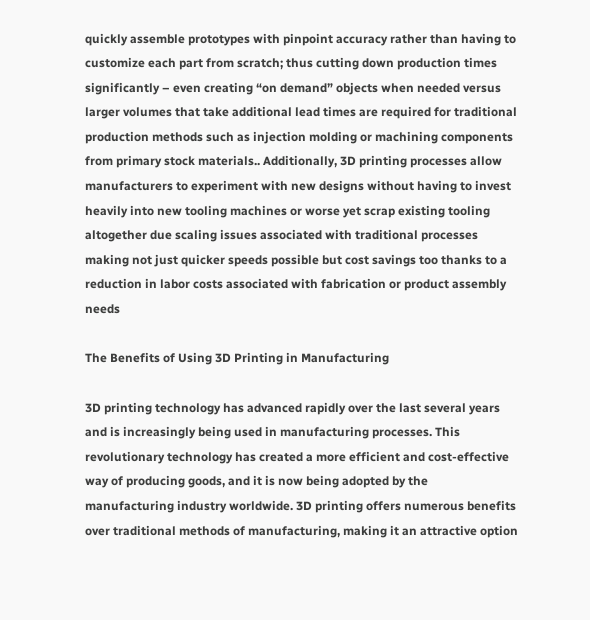quickly assemble prototypes with pinpoint accuracy rather than having to customize each part from scratch; thus cutting down production times significantly – even creating “on demand” objects when needed versus larger volumes that take additional lead times are required for traditional production methods such as injection molding or machining components from primary stock materials.. Additionally, 3D printing processes allow manufacturers to experiment with new designs without having to invest heavily into new tooling machines or worse yet scrap existing tooling altogether due scaling issues associated with traditional processes making not just quicker speeds possible but cost savings too thanks to a reduction in labor costs associated with fabrication or product assembly needs

The Benefits of Using 3D Printing in Manufacturing

3D printing technology has advanced rapidly over the last several years and is increasingly being used in manufacturing processes. This revolutionary technology has created a more efficient and cost-effective way of producing goods, and it is now being adopted by the manufacturing industry worldwide. 3D printing offers numerous benefits over traditional methods of manufacturing, making it an attractive option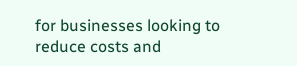for businesses looking to reduce costs and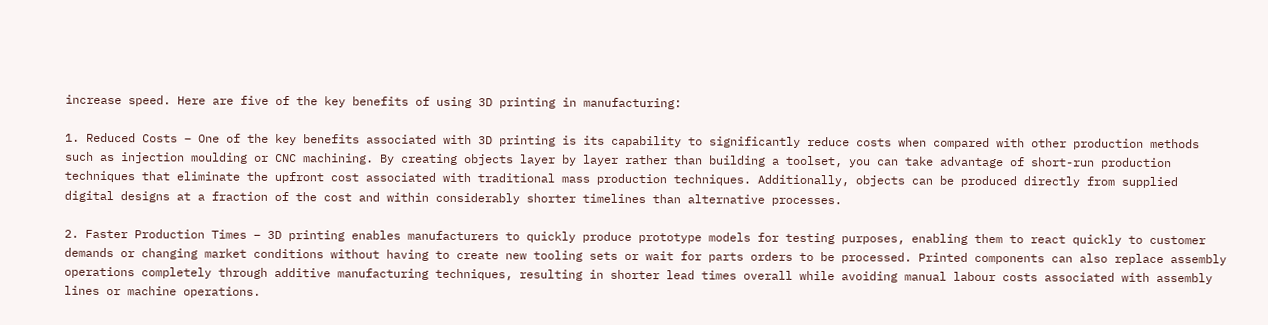increase speed. Here are five of the key benefits of using 3D printing in manufacturing:

1. Reduced Costs – One of the key benefits associated with 3D printing is its capability to significantly reduce costs when compared with other production methods such as injection moulding or CNC machining. By creating objects layer by layer rather than building a toolset, you can take advantage of short-run production techniques that eliminate the upfront cost associated with traditional mass production techniques. Additionally, objects can be produced directly from supplied digital designs at a fraction of the cost and within considerably shorter timelines than alternative processes.

2. Faster Production Times – 3D printing enables manufacturers to quickly produce prototype models for testing purposes, enabling them to react quickly to customer demands or changing market conditions without having to create new tooling sets or wait for parts orders to be processed. Printed components can also replace assembly operations completely through additive manufacturing techniques, resulting in shorter lead times overall while avoiding manual labour costs associated with assembly lines or machine operations.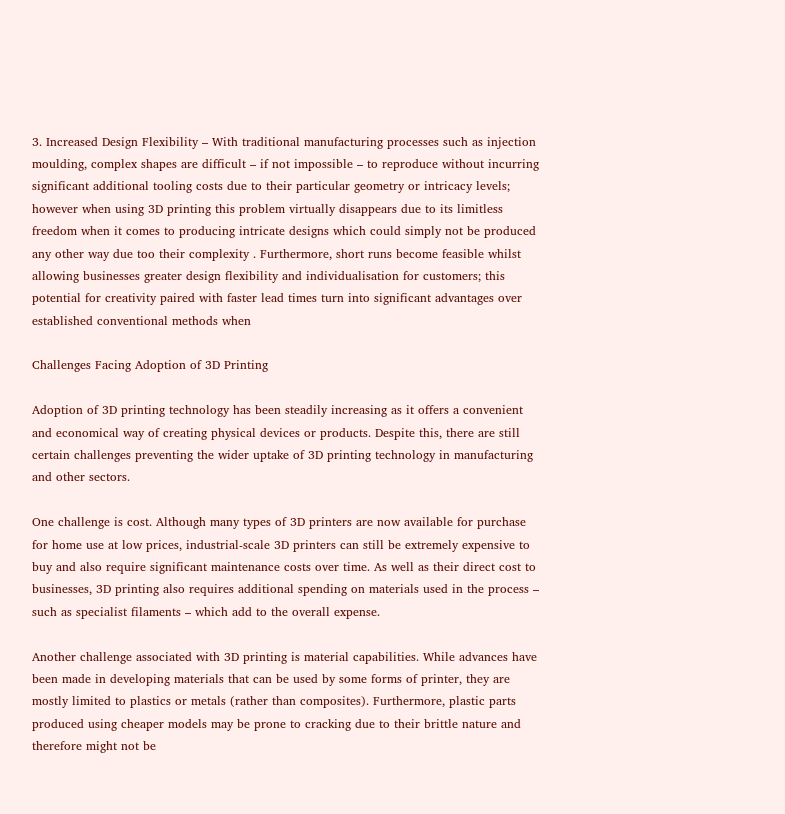3. Increased Design Flexibility – With traditional manufacturing processes such as injection moulding, complex shapes are difficult – if not impossible – to reproduce without incurring significant additional tooling costs due to their particular geometry or intricacy levels; however when using 3D printing this problem virtually disappears due to its limitless freedom when it comes to producing intricate designs which could simply not be produced any other way due too their complexity . Furthermore, short runs become feasible whilst allowing businesses greater design flexibility and individualisation for customers; this potential for creativity paired with faster lead times turn into significant advantages over established conventional methods when

Challenges Facing Adoption of 3D Printing

Adoption of 3D printing technology has been steadily increasing as it offers a convenient and economical way of creating physical devices or products. Despite this, there are still certain challenges preventing the wider uptake of 3D printing technology in manufacturing and other sectors.

One challenge is cost. Although many types of 3D printers are now available for purchase for home use at low prices, industrial-scale 3D printers can still be extremely expensive to buy and also require significant maintenance costs over time. As well as their direct cost to businesses, 3D printing also requires additional spending on materials used in the process – such as specialist filaments – which add to the overall expense.

Another challenge associated with 3D printing is material capabilities. While advances have been made in developing materials that can be used by some forms of printer, they are mostly limited to plastics or metals (rather than composites). Furthermore, plastic parts produced using cheaper models may be prone to cracking due to their brittle nature and therefore might not be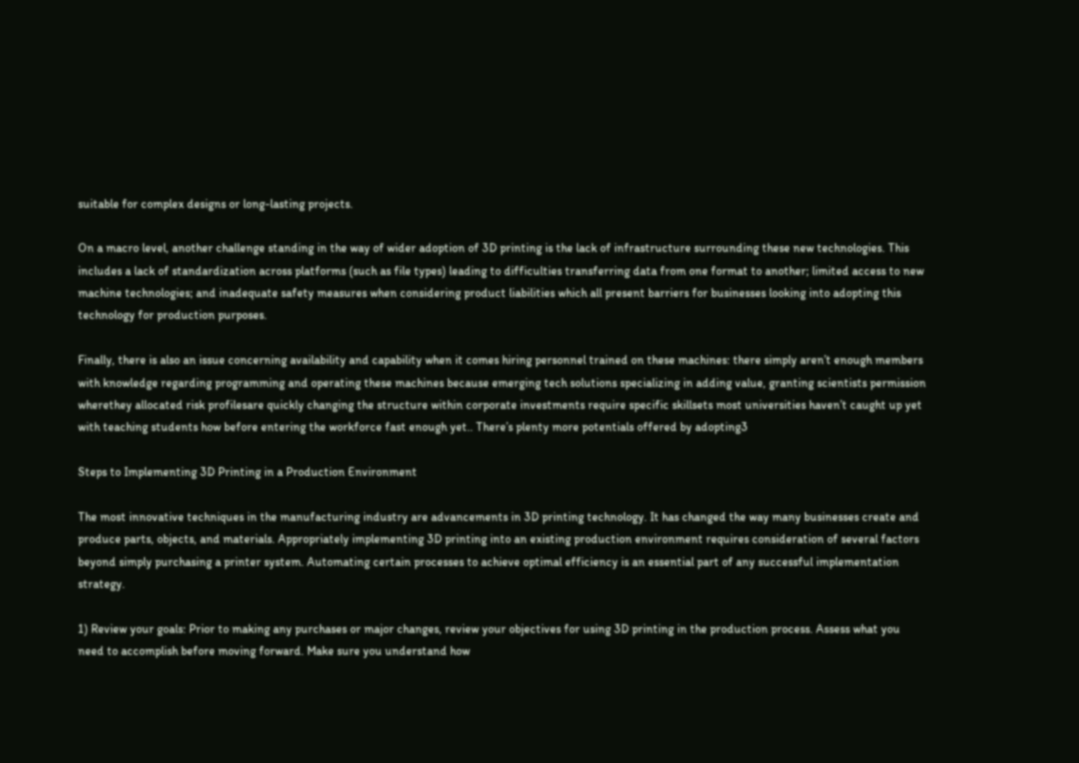suitable for complex designs or long-lasting projects.

On a macro level, another challenge standing in the way of wider adoption of 3D printing is the lack of infrastructure surrounding these new technologies. This includes a lack of standardization across platforms (such as file types) leading to difficulties transferring data from one format to another; limited access to new machine technologies; and inadequate safety measures when considering product liabilities which all present barriers for businesses looking into adopting this technology for production purposes.

Finally, there is also an issue concerning availability and capability when it comes hiring personnel trained on these machines: there simply aren’t enough members with knowledge regarding programming and operating these machines because emerging tech solutions specializing in adding value, granting scientists permission wherethey allocated risk profilesare quickly changing the structure within corporate investments require specific skillsets most universities haven’t caught up yet with teaching students how before entering the workforce fast enough yet.. There’s plenty more potentials offered by adopting3

Steps to Implementing 3D Printing in a Production Environment

The most innovative techniques in the manufacturing industry are advancements in 3D printing technology. It has changed the way many businesses create and produce parts, objects, and materials. Appropriately implementing 3D printing into an existing production environment requires consideration of several factors beyond simply purchasing a printer system. Automating certain processes to achieve optimal efficiency is an essential part of any successful implementation strategy.

1) Review your goals: Prior to making any purchases or major changes, review your objectives for using 3D printing in the production process. Assess what you need to accomplish before moving forward. Make sure you understand how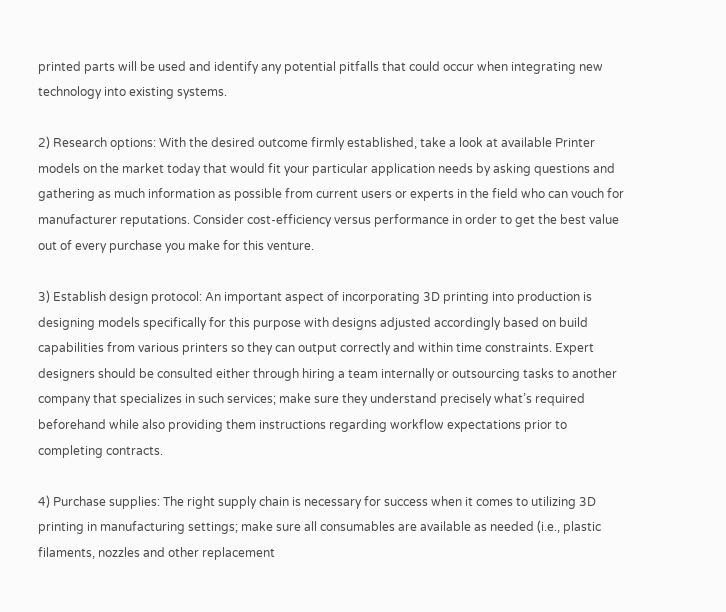printed parts will be used and identify any potential pitfalls that could occur when integrating new technology into existing systems.

2) Research options: With the desired outcome firmly established, take a look at available Printer models on the market today that would fit your particular application needs by asking questions and gathering as much information as possible from current users or experts in the field who can vouch for manufacturer reputations. Consider cost-efficiency versus performance in order to get the best value out of every purchase you make for this venture.

3) Establish design protocol: An important aspect of incorporating 3D printing into production is designing models specifically for this purpose with designs adjusted accordingly based on build capabilities from various printers so they can output correctly and within time constraints. Expert designers should be consulted either through hiring a team internally or outsourcing tasks to another company that specializes in such services; make sure they understand precisely what’s required beforehand while also providing them instructions regarding workflow expectations prior to completing contracts.

4) Purchase supplies: The right supply chain is necessary for success when it comes to utilizing 3D printing in manufacturing settings; make sure all consumables are available as needed (i.e., plastic filaments, nozzles and other replacement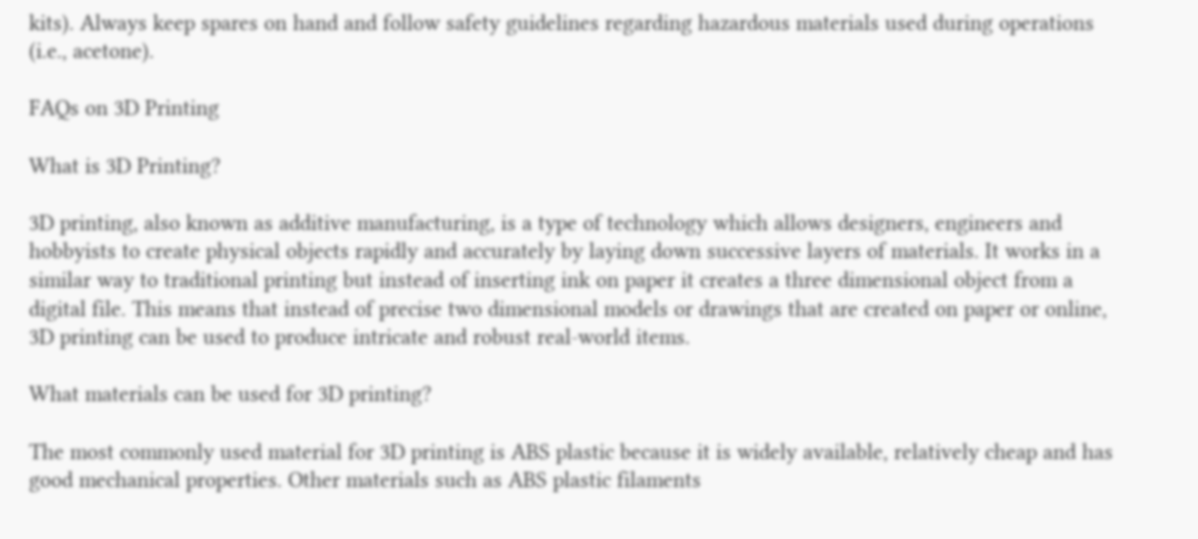kits). Always keep spares on hand and follow safety guidelines regarding hazardous materials used during operations (i.e., acetone).

FAQs on 3D Printing

What is 3D Printing?

3D printing, also known as additive manufacturing, is a type of technology which allows designers, engineers and hobbyists to create physical objects rapidly and accurately by laying down successive layers of materials. It works in a similar way to traditional printing but instead of inserting ink on paper it creates a three dimensional object from a digital file. This means that instead of precise two dimensional models or drawings that are created on paper or online, 3D printing can be used to produce intricate and robust real-world items.

What materials can be used for 3D printing?

The most commonly used material for 3D printing is ABS plastic because it is widely available, relatively cheap and has good mechanical properties. Other materials such as ABS plastic filaments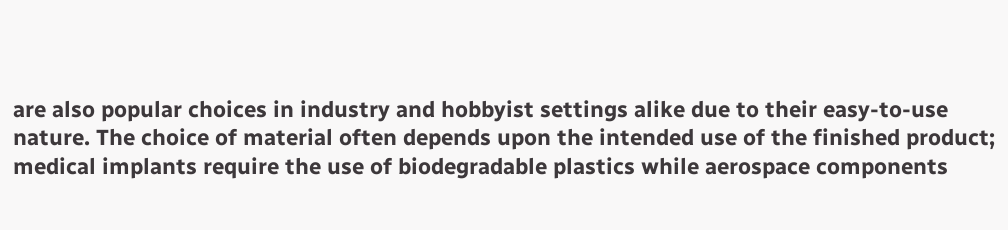are also popular choices in industry and hobbyist settings alike due to their easy-to-use nature. The choice of material often depends upon the intended use of the finished product; medical implants require the use of biodegradable plastics while aerospace components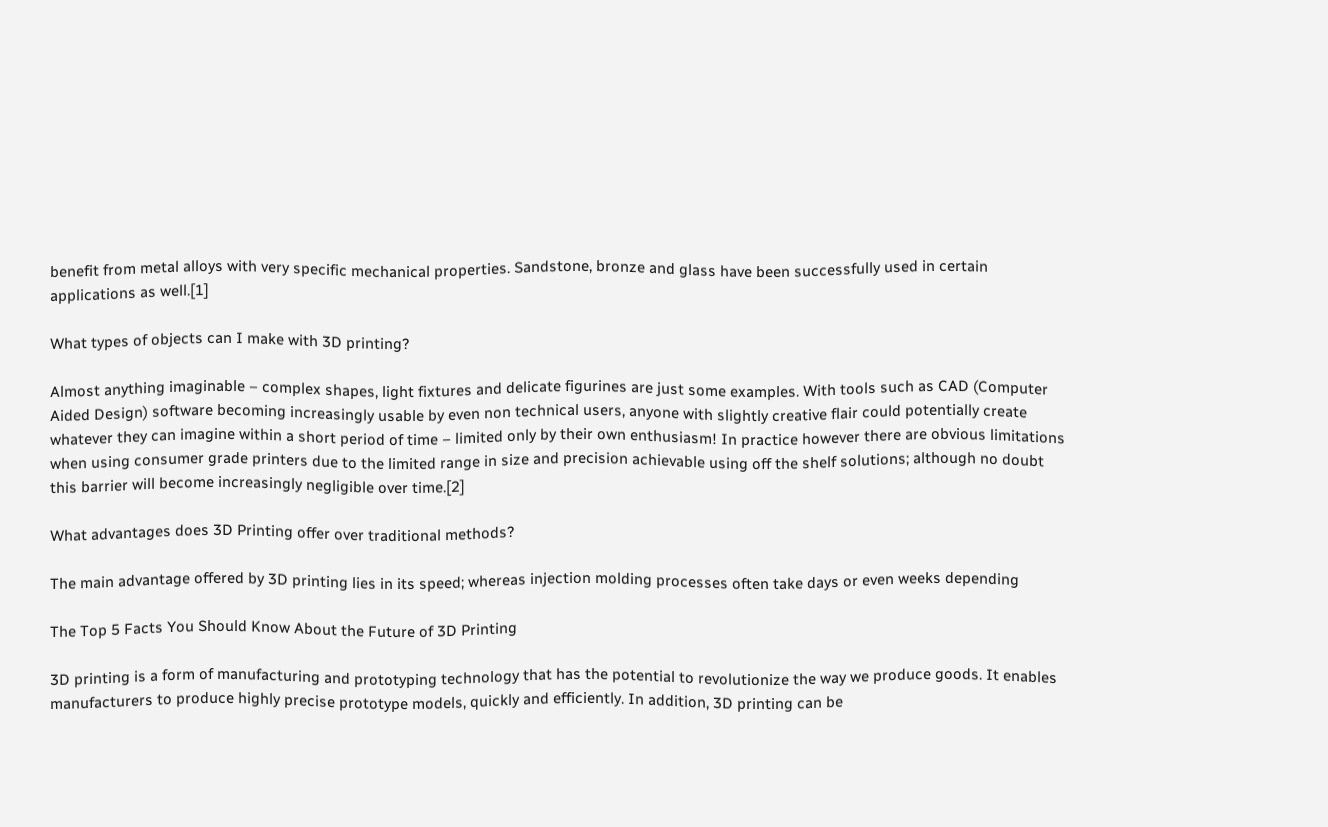benefit from metal alloys with very specific mechanical properties. Sandstone, bronze and glass have been successfully used in certain applications as well.[1]

What types of objects can I make with 3D printing?

Almost anything imaginable – complex shapes, light fixtures and delicate figurines are just some examples. With tools such as CAD (Computer Aided Design) software becoming increasingly usable by even non technical users, anyone with slightly creative flair could potentially create whatever they can imagine within a short period of time – limited only by their own enthusiasm! In practice however there are obvious limitations when using consumer grade printers due to the limited range in size and precision achievable using off the shelf solutions; although no doubt this barrier will become increasingly negligible over time.[2]

What advantages does 3D Printing offer over traditional methods?

The main advantage offered by 3D printing lies in its speed; whereas injection molding processes often take days or even weeks depending

The Top 5 Facts You Should Know About the Future of 3D Printing

3D printing is a form of manufacturing and prototyping technology that has the potential to revolutionize the way we produce goods. It enables manufacturers to produce highly precise prototype models, quickly and efficiently. In addition, 3D printing can be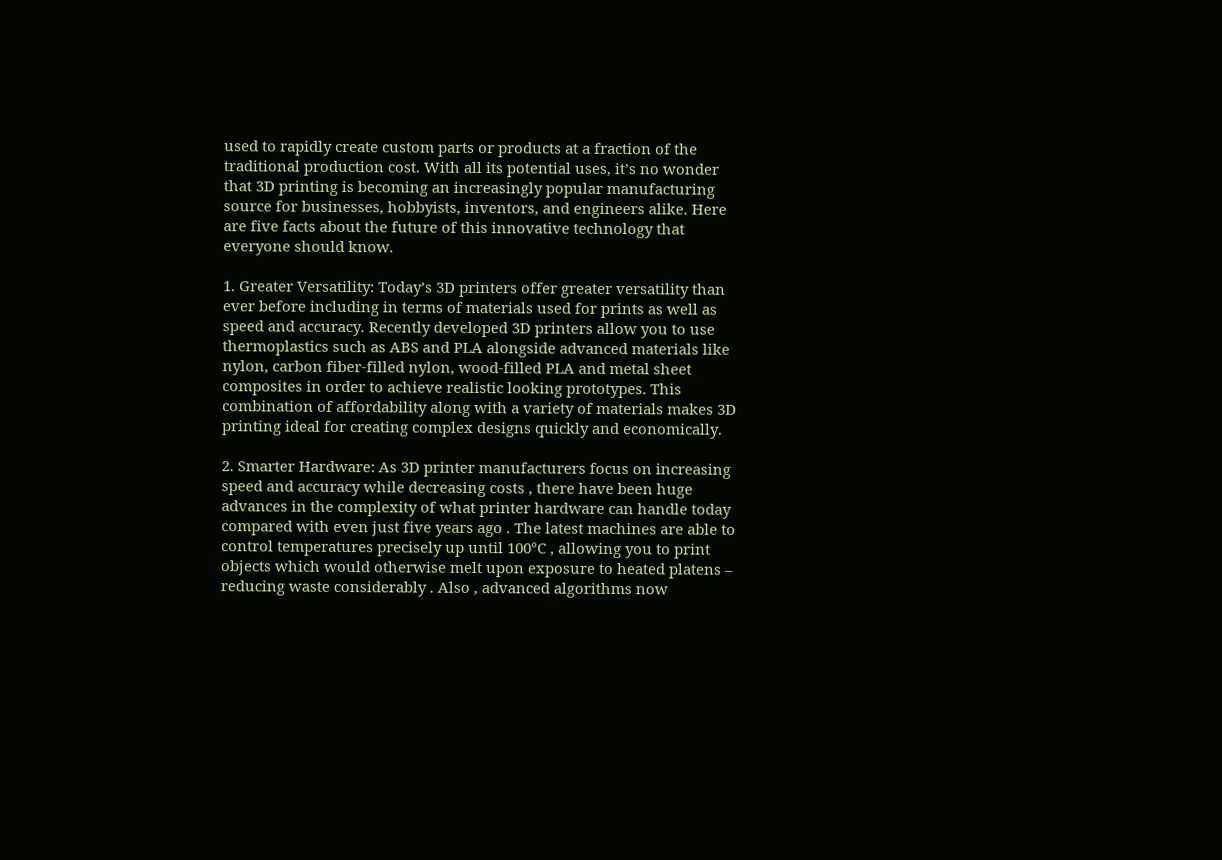used to rapidly create custom parts or products at a fraction of the traditional production cost. With all its potential uses, it’s no wonder that 3D printing is becoming an increasingly popular manufacturing source for businesses, hobbyists, inventors, and engineers alike. Here are five facts about the future of this innovative technology that everyone should know.

1. Greater Versatility: Today’s 3D printers offer greater versatility than ever before including in terms of materials used for prints as well as speed and accuracy. Recently developed 3D printers allow you to use thermoplastics such as ABS and PLA alongside advanced materials like nylon, carbon fiber-filled nylon, wood-filled PLA and metal sheet composites in order to achieve realistic looking prototypes. This combination of affordability along with a variety of materials makes 3D printing ideal for creating complex designs quickly and economically.

2. Smarter Hardware: As 3D printer manufacturers focus on increasing speed and accuracy while decreasing costs , there have been huge advances in the complexity of what printer hardware can handle today compared with even just five years ago . The latest machines are able to control temperatures precisely up until 100°C , allowing you to print objects which would otherwise melt upon exposure to heated platens – reducing waste considerably . Also , advanced algorithms now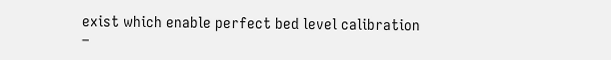exist which enable perfect bed level calibration –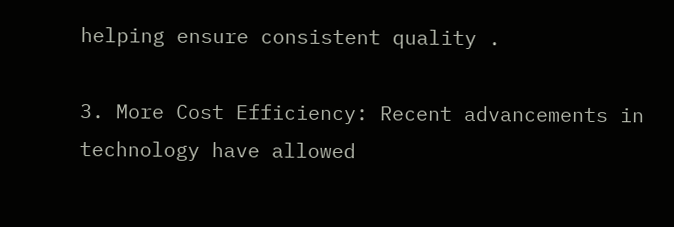helping ensure consistent quality .

3. More Cost Efficiency: Recent advancements in technology have allowed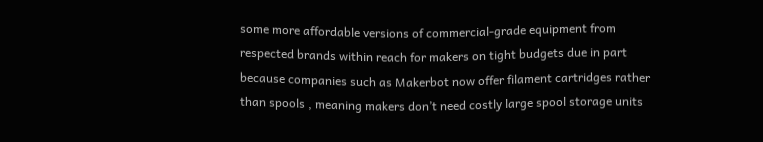some more affordable versions of commercial-grade equipment from respected brands within reach for makers on tight budgets due in part because companies such as Makerbot now offer filament cartridges rather than spools , meaning makers don’t need costly large spool storage units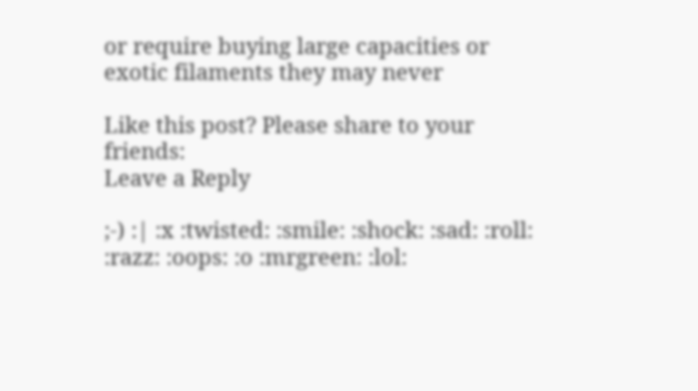or require buying large capacities or exotic filaments they may never

Like this post? Please share to your friends:
Leave a Reply

;-) :| :x :twisted: :smile: :shock: :sad: :roll: :razz: :oops: :o :mrgreen: :lol: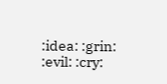:idea: :grin: :evil: :cry: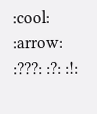:cool: :arrow: :???: :?: :!: